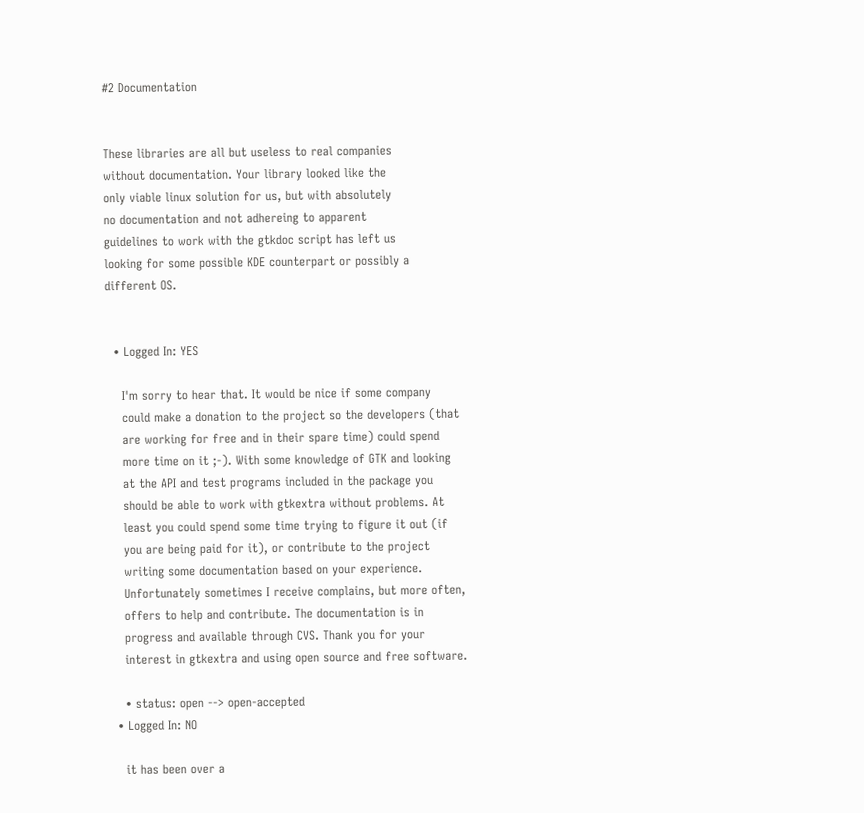#2 Documentation


These libraries are all but useless to real companies
without documentation. Your library looked like the
only viable linux solution for us, but with absolutely
no documentation and not adhereing to apparent
guidelines to work with the gtkdoc script has left us
looking for some possible KDE counterpart or possibly a
different OS.


  • Logged In: YES

    I'm sorry to hear that. It would be nice if some company
    could make a donation to the project so the developers (that
    are working for free and in their spare time) could spend
    more time on it ;-). With some knowledge of GTK and looking
    at the API and test programs included in the package you
    should be able to work with gtkextra without problems. At
    least you could spend some time trying to figure it out (if
    you are being paid for it), or contribute to the project
    writing some documentation based on your experience.
    Unfortunately sometimes I receive complains, but more often,
    offers to help and contribute. The documentation is in
    progress and available through CVS. Thank you for your
    interest in gtkextra and using open source and free software.

    • status: open --> open-accepted
  • Logged In: NO

    it has been over a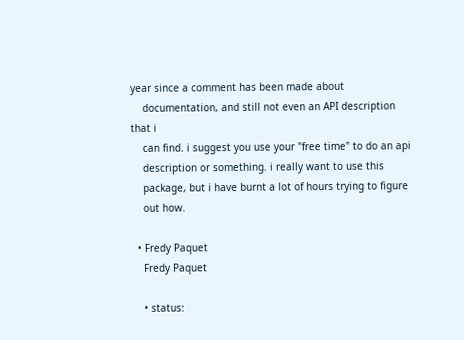year since a comment has been made about
    documentation, and still not even an API description that i
    can find. i suggest you use your "free time" to do an api
    description or something. i really want to use this
    package, but i have burnt a lot of hours trying to figure
    out how.

  • Fredy Paquet
    Fredy Paquet

    • status: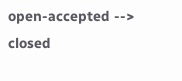open-accepted --> closed